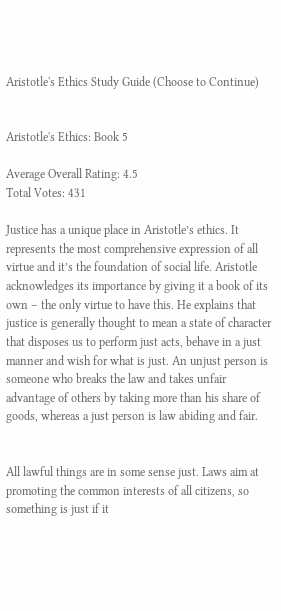Aristotle's Ethics Study Guide (Choose to Continue)


Aristotle's Ethics: Book 5

Average Overall Rating: 4.5
Total Votes: 431

Justice has a unique place in Aristotle’s ethics. It represents the most comprehensive expression of all virtue and it’s the foundation of social life. Aristotle acknowledges its importance by giving it a book of its own – the only virtue to have this. He explains that justice is generally thought to mean a state of character that disposes us to perform just acts, behave in a just manner and wish for what is just. An unjust person is someone who breaks the law and takes unfair advantage of others by taking more than his share of goods, whereas a just person is law abiding and fair.


All lawful things are in some sense just. Laws aim at promoting the common interests of all citizens, so something is just if it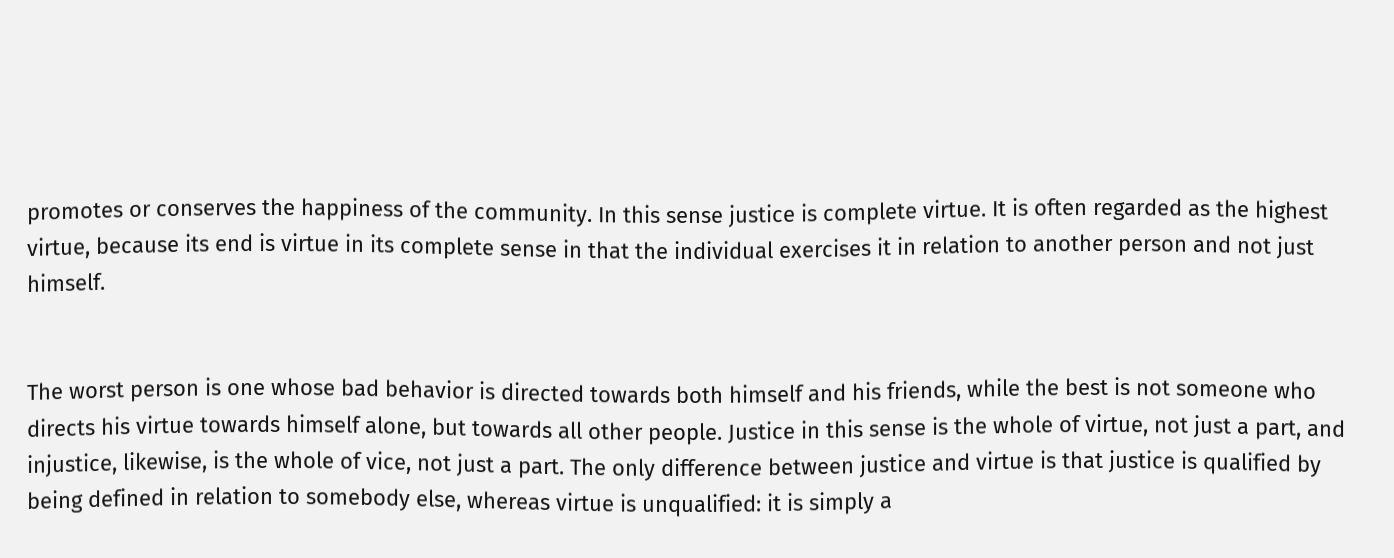promotes or conserves the happiness of the community. In this sense justice is complete virtue. It is often regarded as the highest virtue, because its end is virtue in its complete sense in that the individual exercises it in relation to another person and not just himself.


The worst person is one whose bad behavior is directed towards both himself and his friends, while the best is not someone who directs his virtue towards himself alone, but towards all other people. Justice in this sense is the whole of virtue, not just a part, and injustice, likewise, is the whole of vice, not just a part. The only difference between justice and virtue is that justice is qualified by being defined in relation to somebody else, whereas virtue is unqualified: it is simply a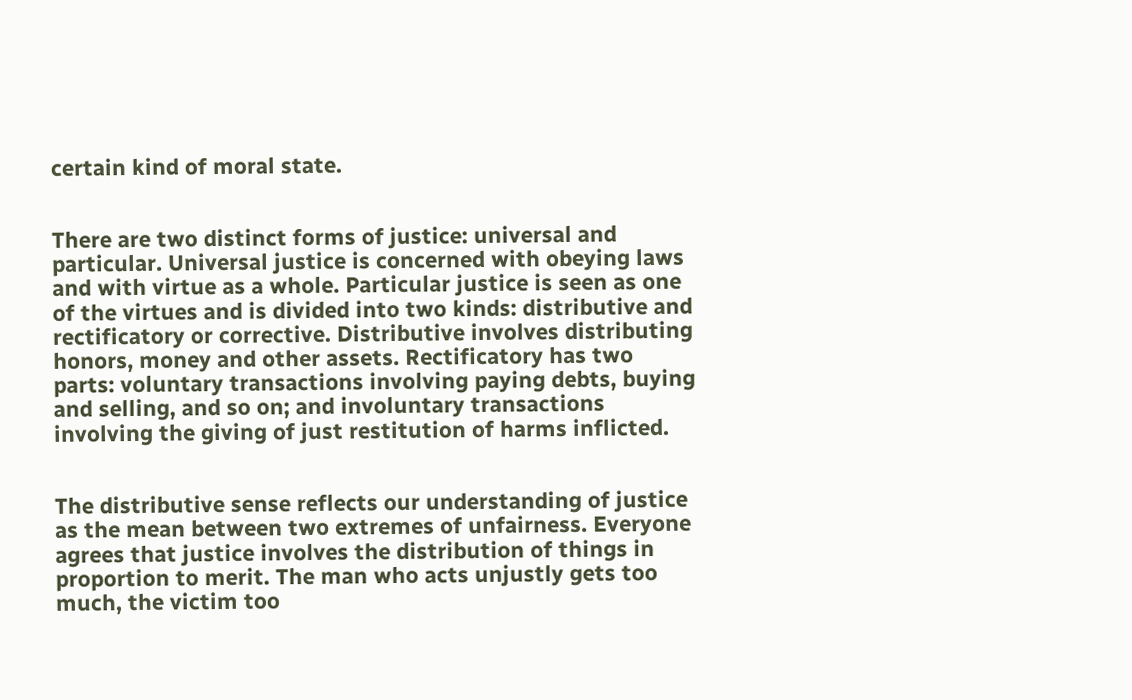certain kind of moral state.


There are two distinct forms of justice: universal and particular. Universal justice is concerned with obeying laws and with virtue as a whole. Particular justice is seen as one of the virtues and is divided into two kinds: distributive and rectificatory or corrective. Distributive involves distributing honors, money and other assets. Rectificatory has two parts: voluntary transactions involving paying debts, buying and selling, and so on; and involuntary transactions involving the giving of just restitution of harms inflicted.


The distributive sense reflects our understanding of justice as the mean between two extremes of unfairness. Everyone agrees that justice involves the distribution of things in proportion to merit. The man who acts unjustly gets too much, the victim too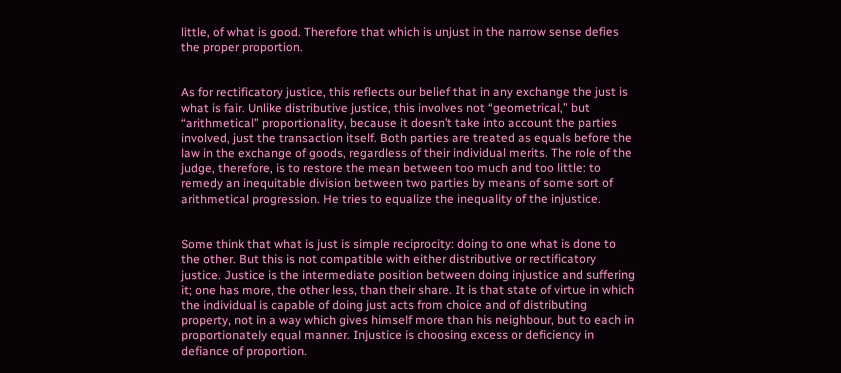little, of what is good. Therefore that which is unjust in the narrow sense defies the proper proportion.


As for rectificatory justice, this reflects our belief that in any exchange the just is what is fair. Unlike distributive justice, this involves not “geometrical,” but “arithmetical” proportionality, because it doesn’t take into account the parties involved, just the transaction itself. Both parties are treated as equals before the law in the exchange of goods, regardless of their individual merits. The role of the judge, therefore, is to restore the mean between too much and too little: to remedy an inequitable division between two parties by means of some sort of arithmetical progression. He tries to equalize the inequality of the injustice.


Some think that what is just is simple reciprocity: doing to one what is done to the other. But this is not compatible with either distributive or rectificatory justice. Justice is the intermediate position between doing injustice and suffering it; one has more, the other less, than their share. It is that state of virtue in which the individual is capable of doing just acts from choice and of distributing property, not in a way which gives himself more than his neighbour, but to each in proportionately equal manner. Injustice is choosing excess or deficiency in defiance of proportion.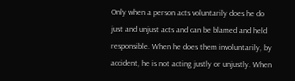Only when a person acts voluntarily does he do just and unjust acts and can be blamed and held responsible. When he does them involuntarily, by accident, he is not acting justly or unjustly. When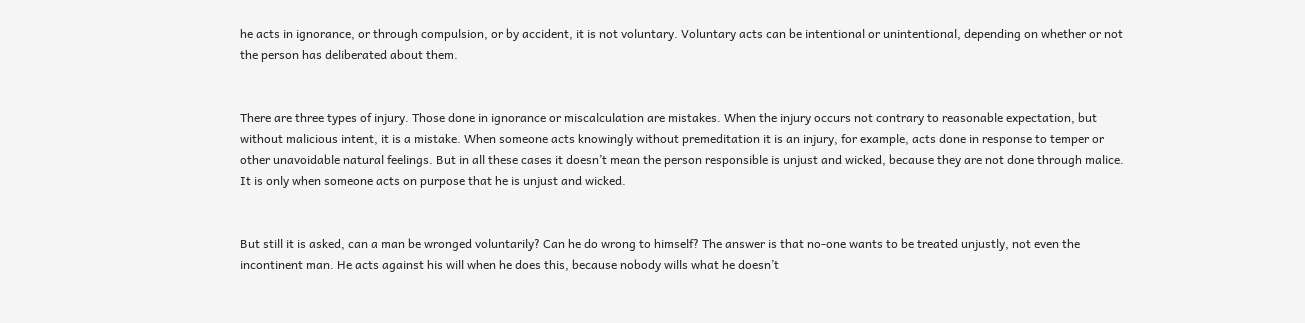he acts in ignorance, or through compulsion, or by accident, it is not voluntary. Voluntary acts can be intentional or unintentional, depending on whether or not the person has deliberated about them.


There are three types of injury. Those done in ignorance or miscalculation are mistakes. When the injury occurs not contrary to reasonable expectation, but without malicious intent, it is a mistake. When someone acts knowingly without premeditation it is an injury, for example, acts done in response to temper or other unavoidable natural feelings. But in all these cases it doesn’t mean the person responsible is unjust and wicked, because they are not done through malice. It is only when someone acts on purpose that he is unjust and wicked.


But still it is asked, can a man be wronged voluntarily? Can he do wrong to himself? The answer is that no-one wants to be treated unjustly, not even the incontinent man. He acts against his will when he does this, because nobody wills what he doesn’t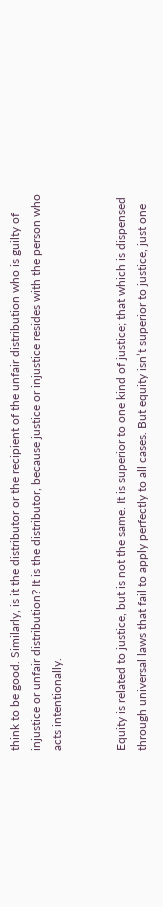think to be good. Similarly, is it the distributor or the recipient of the unfair distribution who is guilty of injustice or unfair distribution? It is the distributor, because justice or injustice resides with the person who acts intentionally.


Equity is related to justice, but is not the same. It is superior to one kind of justice; that which is dispensed through universal laws that fail to apply perfectly to all cases. But equity isn’t superior to justice, just one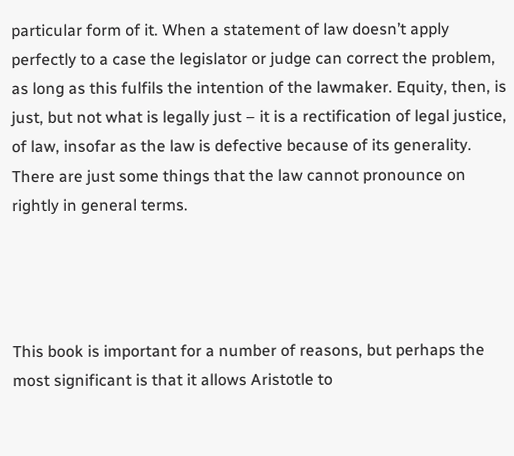particular form of it. When a statement of law doesn’t apply perfectly to a case the legislator or judge can correct the problem, as long as this fulfils the intention of the lawmaker. Equity, then, is just, but not what is legally just – it is a rectification of legal justice, of law, insofar as the law is defective because of its generality. There are just some things that the law cannot pronounce on rightly in general terms.




This book is important for a number of reasons, but perhaps the most significant is that it allows Aristotle to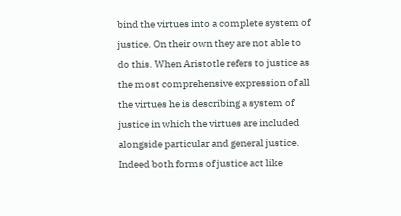bind the virtues into a complete system of justice. On their own they are not able to do this. When Aristotle refers to justice as the most comprehensive expression of all the virtues he is describing a system of justice in which the virtues are included alongside particular and general justice. Indeed both forms of justice act like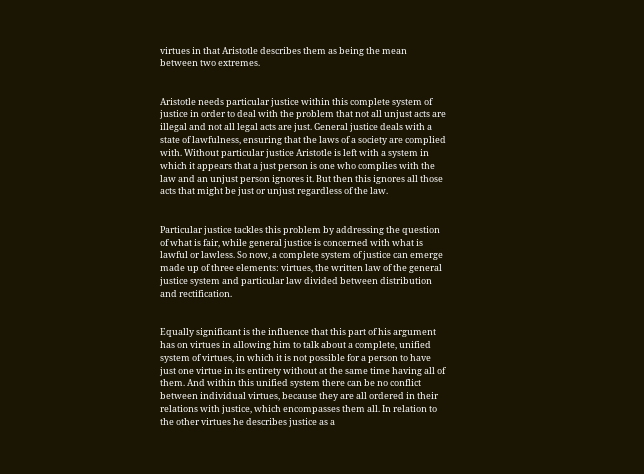virtues in that Aristotle describes them as being the mean between two extremes.


Aristotle needs particular justice within this complete system of justice in order to deal with the problem that not all unjust acts are illegal and not all legal acts are just. General justice deals with a state of lawfulness, ensuring that the laws of a society are complied with. Without particular justice Aristotle is left with a system in which it appears that a just person is one who complies with the law and an unjust person ignores it. But then this ignores all those acts that might be just or unjust regardless of the law.


Particular justice tackles this problem by addressing the question of what is fair, while general justice is concerned with what is lawful or lawless. So now, a complete system of justice can emerge made up of three elements: virtues, the written law of the general justice system and particular law divided between distribution and rectification.


Equally significant is the influence that this part of his argument has on virtues in allowing him to talk about a complete, unified system of virtues, in which it is not possible for a person to have just one virtue in its entirety without at the same time having all of them. And within this unified system there can be no conflict between individual virtues, because they are all ordered in their relations with justice, which encompasses them all. In relation to the other virtues he describes justice as a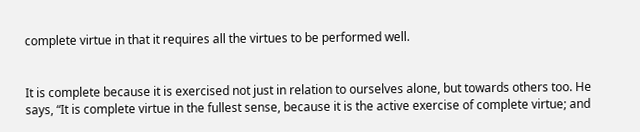complete virtue in that it requires all the virtues to be performed well.


It is complete because it is exercised not just in relation to ourselves alone, but towards others too. He says, “It is complete virtue in the fullest sense, because it is the active exercise of complete virtue; and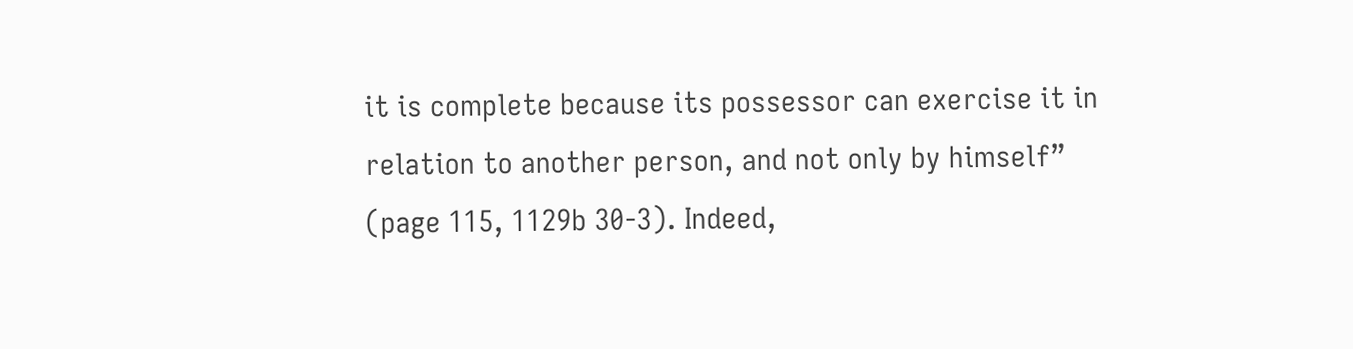it is complete because its possessor can exercise it in relation to another person, and not only by himself” (page 115, 1129b 30-3). Indeed,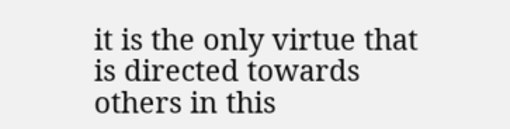it is the only virtue that is directed towards others in this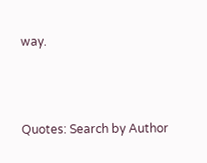way.



Quotes: Search by Author